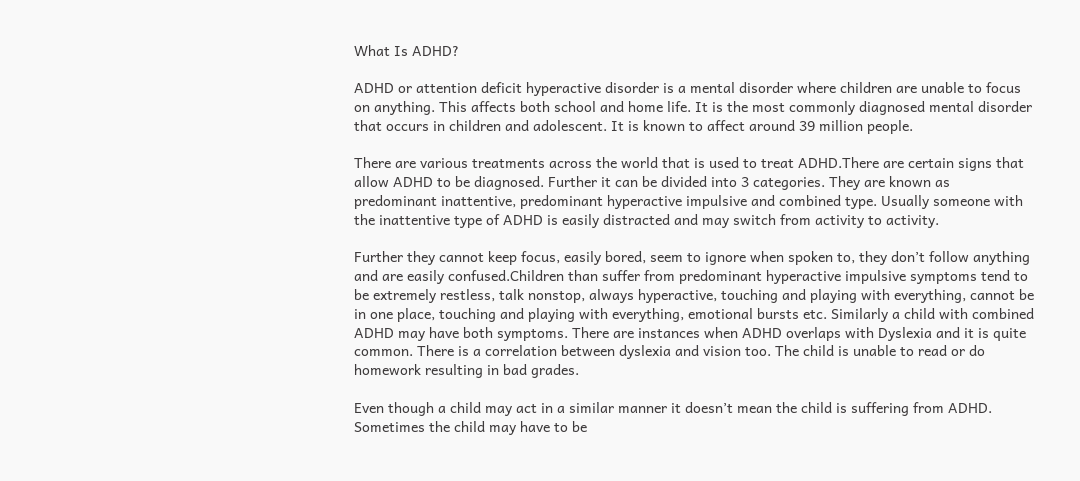What Is ADHD?

ADHD or attention deficit hyperactive disorder is a mental disorder where children are unable to focus on anything. This affects both school and home life. It is the most commonly diagnosed mental disorder that occurs in children and adolescent. It is known to affect around 39 million people.

There are various treatments across the world that is used to treat ADHD.There are certain signs that allow ADHD to be diagnosed. Further it can be divided into 3 categories. They are known as predominant inattentive, predominant hyperactive impulsive and combined type. Usually someone with the inattentive type of ADHD is easily distracted and may switch from activity to activity.

Further they cannot keep focus, easily bored, seem to ignore when spoken to, they don’t follow anything and are easily confused.Children than suffer from predominant hyperactive impulsive symptoms tend to be extremely restless, talk nonstop, always hyperactive, touching and playing with everything, cannot be in one place, touching and playing with everything, emotional bursts etc. Similarly a child with combined ADHD may have both symptoms. There are instances when ADHD overlaps with Dyslexia and it is quite common. There is a correlation between dyslexia and vision too. The child is unable to read or do homework resulting in bad grades.

Even though a child may act in a similar manner it doesn’t mean the child is suffering from ADHD. Sometimes the child may have to be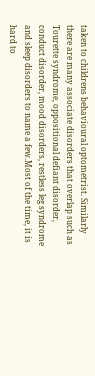taken to childrens behavioural optometrist. Similarly there are many associate disorders that overlap such as Tourette syndrome, oppositional defiant disorder, conduct disorder, mood disorders, restless leg syndrome and sleep disorders to name a few.Most of the time, it is hard to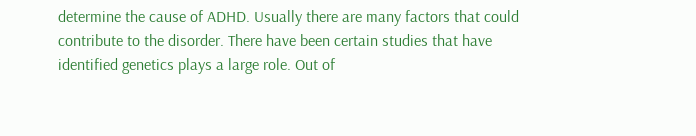determine the cause of ADHD. Usually there are many factors that could contribute to the disorder. There have been certain studies that have identified genetics plays a large role. Out of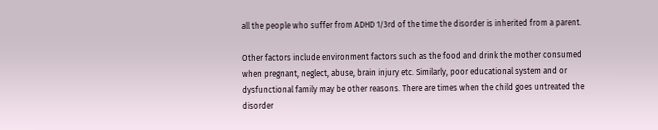all the people who suffer from ADHD 1/3rd of the time the disorder is inherited from a parent.

Other factors include environment factors such as the food and drink the mother consumed when pregnant, neglect, abuse, brain injury etc. Similarly, poor educational system and or dysfunctional family may be other reasons. There are times when the child goes untreated the disorder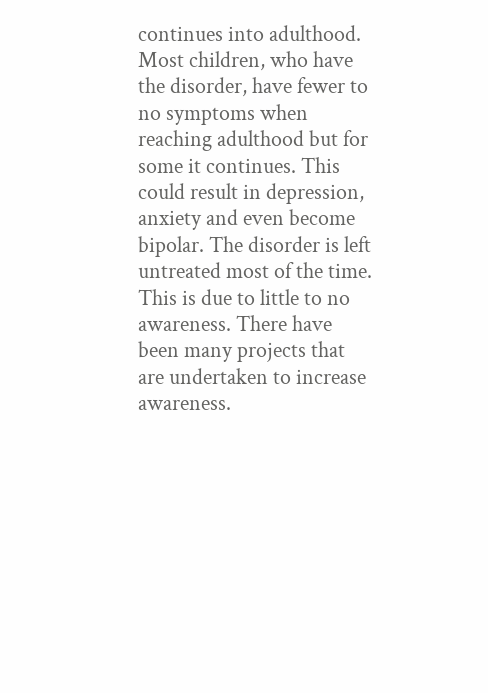continues into adulthood. Most children, who have the disorder, have fewer to no symptoms when reaching adulthood but for some it continues. This could result in depression, anxiety and even become bipolar. The disorder is left untreated most of the time. This is due to little to no awareness. There have been many projects that are undertaken to increase awareness.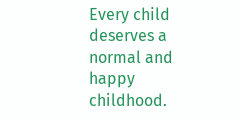Every child deserves a normal and happy childhood.